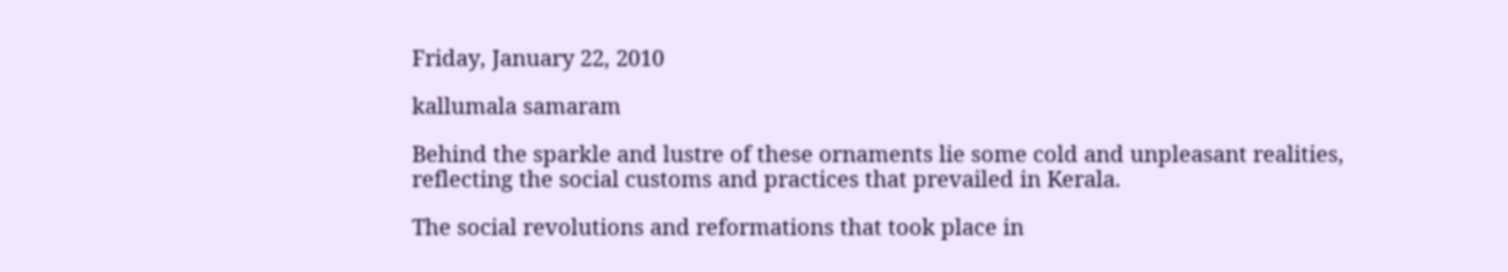Friday, January 22, 2010

kallumala samaram

Behind the sparkle and lustre of these ornaments lie some cold and unpleasant realities, reflecting the social customs and practices that prevailed in Kerala.

The social revolutions and reformations that took place in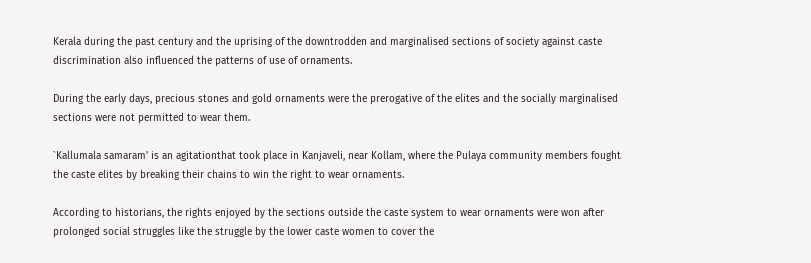Kerala during the past century and the uprising of the downtrodden and marginalised sections of society against caste discrimination also influenced the patterns of use of ornaments.

During the early days, precious stones and gold ornaments were the prerogative of the elites and the socially marginalised sections were not permitted to wear them.

`Kallumala samaram' is an agitationthat took place in Kanjaveli, near Kollam, where the Pulaya community members fought the caste elites by breaking their chains to win the right to wear ornaments.

According to historians, the rights enjoyed by the sections outside the caste system to wear ornaments were won after prolonged social struggles like the struggle by the lower caste women to cover the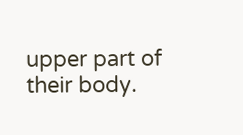upper part of their body.